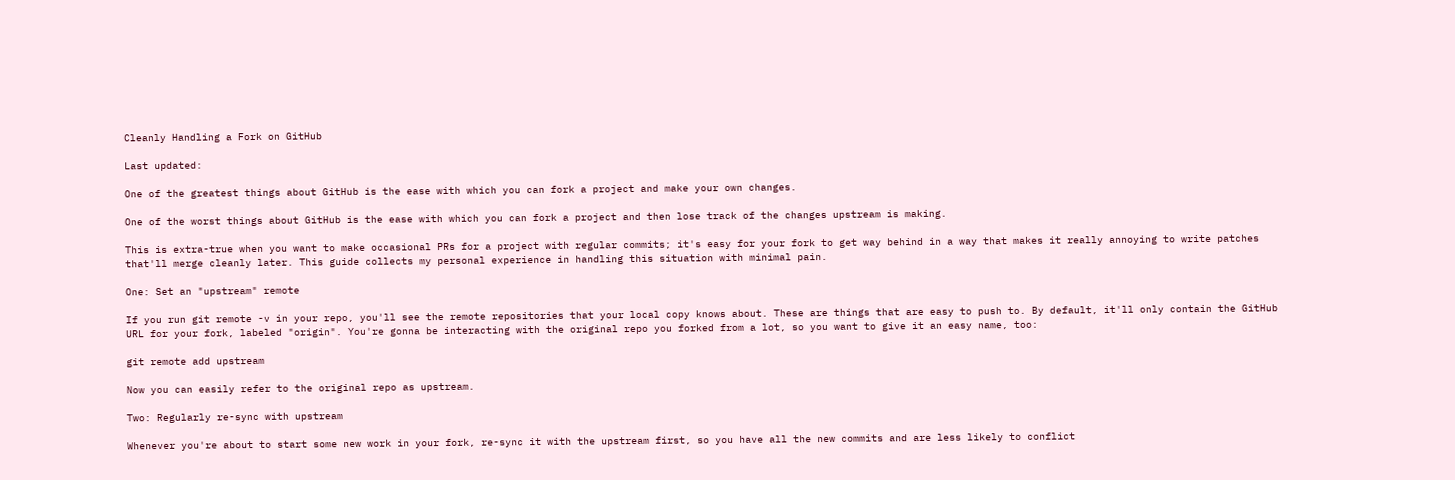Cleanly Handling a Fork on GitHub

Last updated:

One of the greatest things about GitHub is the ease with which you can fork a project and make your own changes.

One of the worst things about GitHub is the ease with which you can fork a project and then lose track of the changes upstream is making.

This is extra-true when you want to make occasional PRs for a project with regular commits; it's easy for your fork to get way behind in a way that makes it really annoying to write patches that'll merge cleanly later. This guide collects my personal experience in handling this situation with minimal pain.

One: Set an "upstream" remote

If you run git remote -v in your repo, you'll see the remote repositories that your local copy knows about. These are things that are easy to push to. By default, it'll only contain the GitHub URL for your fork, labeled "origin". You're gonna be interacting with the original repo you forked from a lot, so you want to give it an easy name, too:

git remote add upstream

Now you can easily refer to the original repo as upstream.

Two: Regularly re-sync with upstream

Whenever you're about to start some new work in your fork, re-sync it with the upstream first, so you have all the new commits and are less likely to conflict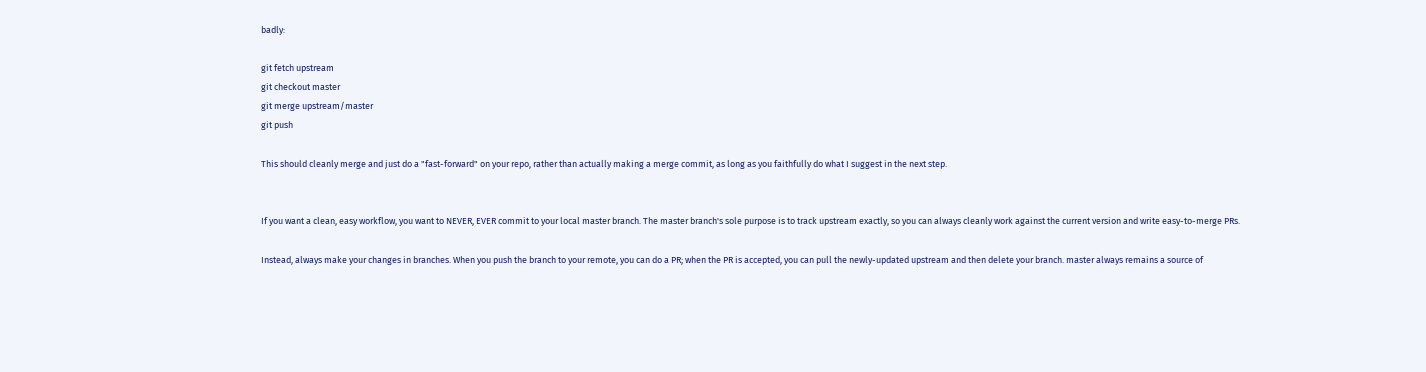badly:

git fetch upstream
git checkout master
git merge upstream/master
git push

This should cleanly merge and just do a "fast-forward" on your repo, rather than actually making a merge commit, as long as you faithfully do what I suggest in the next step.


If you want a clean, easy workflow, you want to NEVER, EVER commit to your local master branch. The master branch's sole purpose is to track upstream exactly, so you can always cleanly work against the current version and write easy-to-merge PRs.

Instead, always make your changes in branches. When you push the branch to your remote, you can do a PR; when the PR is accepted, you can pull the newly-updated upstream and then delete your branch. master always remains a source of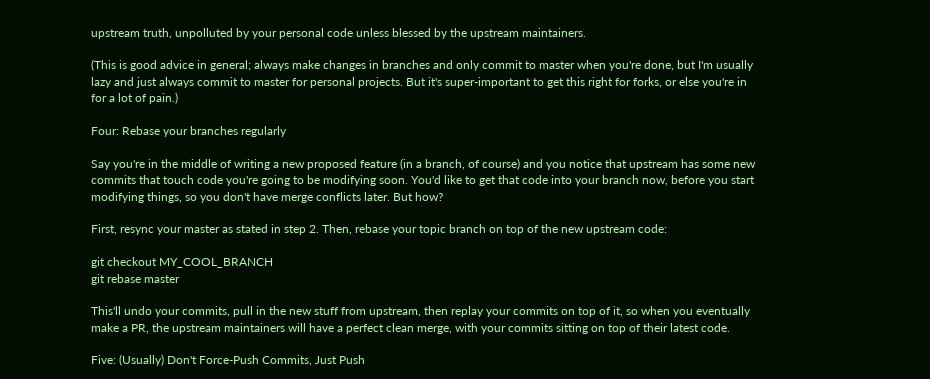upstream truth, unpolluted by your personal code unless blessed by the upstream maintainers.

(This is good advice in general; always make changes in branches and only commit to master when you're done, but I'm usually lazy and just always commit to master for personal projects. But it's super-important to get this right for forks, or else you're in for a lot of pain.)

Four: Rebase your branches regularly

Say you're in the middle of writing a new proposed feature (in a branch, of course) and you notice that upstream has some new commits that touch code you're going to be modifying soon. You'd like to get that code into your branch now, before you start modifying things, so you don't have merge conflicts later. But how?

First, resync your master as stated in step 2. Then, rebase your topic branch on top of the new upstream code:

git checkout MY_COOL_BRANCH
git rebase master

This'll undo your commits, pull in the new stuff from upstream, then replay your commits on top of it, so when you eventually make a PR, the upstream maintainers will have a perfect clean merge, with your commits sitting on top of their latest code.

Five: (Usually) Don't Force-Push Commits, Just Push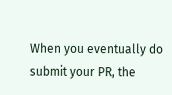When you eventually do submit your PR, the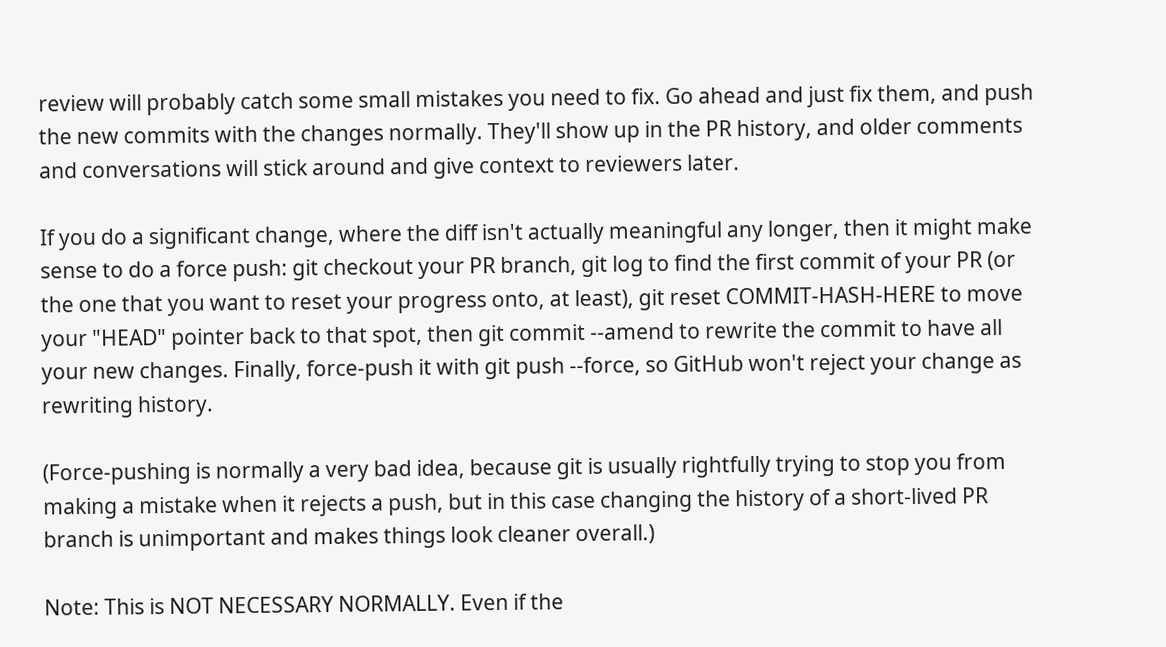review will probably catch some small mistakes you need to fix. Go ahead and just fix them, and push the new commits with the changes normally. They'll show up in the PR history, and older comments and conversations will stick around and give context to reviewers later.

If you do a significant change, where the diff isn't actually meaningful any longer, then it might make sense to do a force push: git checkout your PR branch, git log to find the first commit of your PR (or the one that you want to reset your progress onto, at least), git reset COMMIT-HASH-HERE to move your "HEAD" pointer back to that spot, then git commit --amend to rewrite the commit to have all your new changes. Finally, force-push it with git push --force, so GitHub won't reject your change as rewriting history.

(Force-pushing is normally a very bad idea, because git is usually rightfully trying to stop you from making a mistake when it rejects a push, but in this case changing the history of a short-lived PR branch is unimportant and makes things look cleaner overall.)

Note: This is NOT NECESSARY NORMALLY. Even if the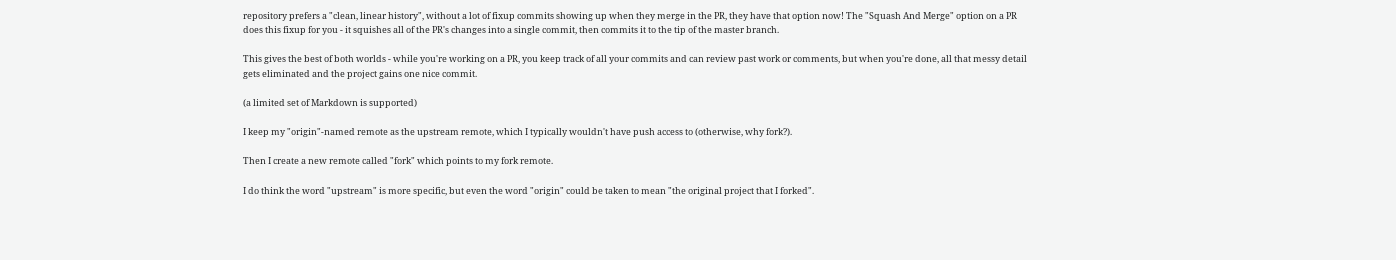repository prefers a "clean, linear history", without a lot of fixup commits showing up when they merge in the PR, they have that option now! The "Squash And Merge" option on a PR does this fixup for you - it squishes all of the PR's changes into a single commit, then commits it to the tip of the master branch.

This gives the best of both worlds - while you're working on a PR, you keep track of all your commits and can review past work or comments, but when you're done, all that messy detail gets eliminated and the project gains one nice commit.

(a limited set of Markdown is supported)

I keep my "origin"-named remote as the upstream remote, which I typically wouldn't have push access to (otherwise, why fork?).

Then I create a new remote called "fork" which points to my fork remote.

I do think the word "upstream" is more specific, but even the word "origin" could be taken to mean "the original project that I forked".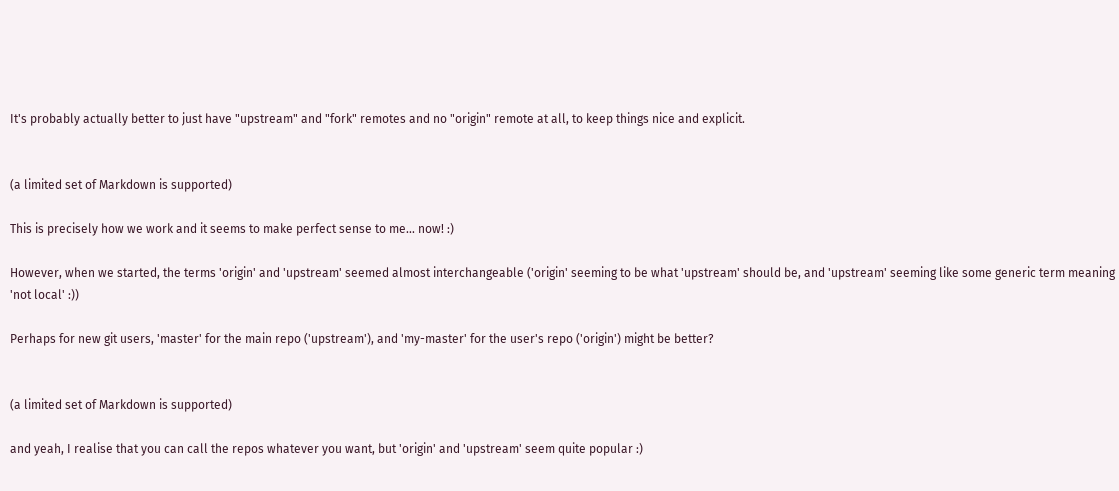It's probably actually better to just have "upstream" and "fork" remotes and no "origin" remote at all, to keep things nice and explicit.


(a limited set of Markdown is supported)

This is precisely how we work and it seems to make perfect sense to me... now! :)

However, when we started, the terms 'origin' and 'upstream' seemed almost interchangeable ('origin' seeming to be what 'upstream' should be, and 'upstream' seeming like some generic term meaning 'not local' :))

Perhaps for new git users, 'master' for the main repo ('upstream'), and 'my-master' for the user's repo ('origin') might be better?


(a limited set of Markdown is supported)

and yeah, I realise that you can call the repos whatever you want, but 'origin' and 'upstream' seem quite popular :)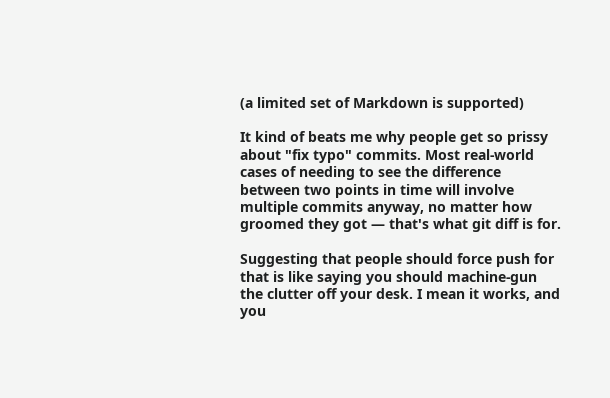(a limited set of Markdown is supported)

It kind of beats me why people get so prissy about "fix typo" commits. Most real-world cases of needing to see the difference between two points in time will involve multiple commits anyway, no matter how groomed they got — that's what git diff is for.

Suggesting that people should force push for that is like saying you should machine-gun the clutter off your desk. I mean it works, and you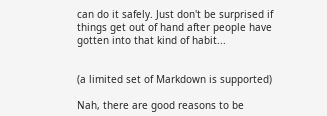can do it safely. Just don't be surprised if things get out of hand after people have gotten into that kind of habit...


(a limited set of Markdown is supported)

Nah, there are good reasons to be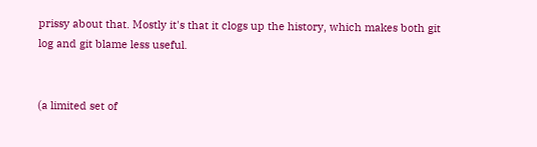prissy about that. Mostly it's that it clogs up the history, which makes both git log and git blame less useful.


(a limited set of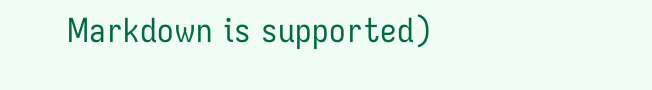Markdown is supported)